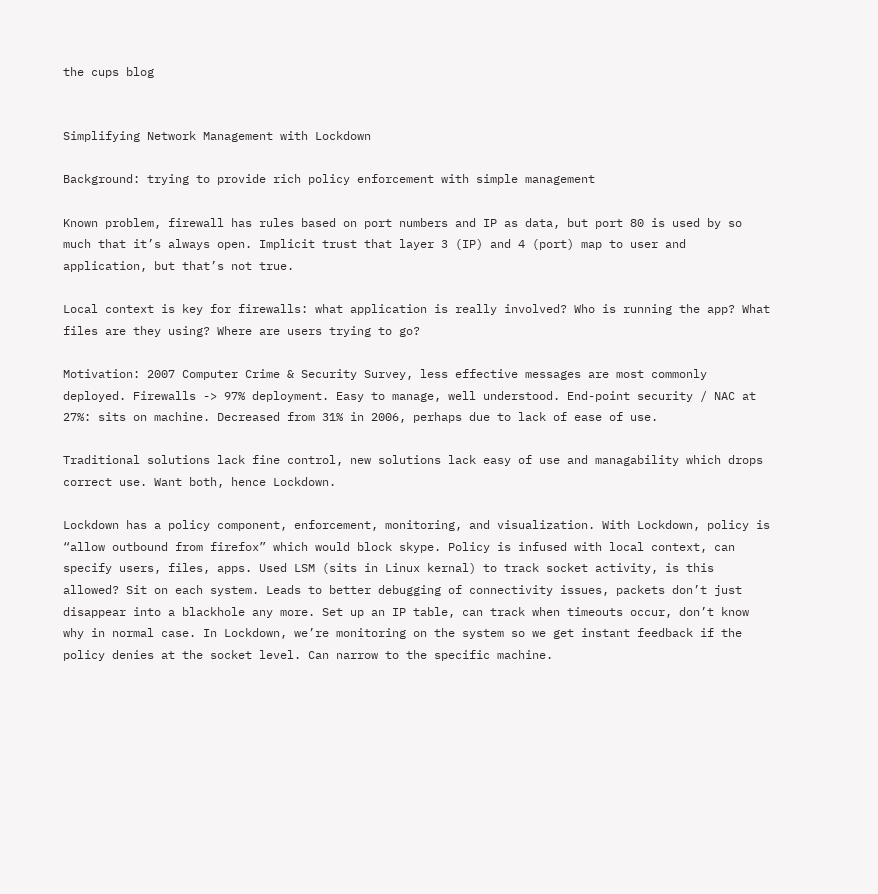the cups blog


Simplifying Network Management with Lockdown

Background: trying to provide rich policy enforcement with simple management

Known problem, firewall has rules based on port numbers and IP as data, but port 80 is used by so much that it’s always open. Implicit trust that layer 3 (IP) and 4 (port) map to user and application, but that’s not true.

Local context is key for firewalls: what application is really involved? Who is running the app? What files are they using? Where are users trying to go?

Motivation: 2007 Computer Crime & Security Survey, less effective messages are most commonly deployed. Firewalls -> 97% deployment. Easy to manage, well understood. End-point security / NAC at 27%: sits on machine. Decreased from 31% in 2006, perhaps due to lack of ease of use.

Traditional solutions lack fine control, new solutions lack easy of use and managability which drops correct use. Want both, hence Lockdown.

Lockdown has a policy component, enforcement, monitoring, and visualization. With Lockdown, policy is “allow outbound from firefox” which would block skype. Policy is infused with local context, can specify users, files, apps. Used LSM (sits in Linux kernal) to track socket activity, is this allowed? Sit on each system. Leads to better debugging of connectivity issues, packets don’t just disappear into a blackhole any more. Set up an IP table, can track when timeouts occur, don’t know why in normal case. In Lockdown, we’re monitoring on the system so we get instant feedback if the policy denies at the socket level. Can narrow to the specific machine.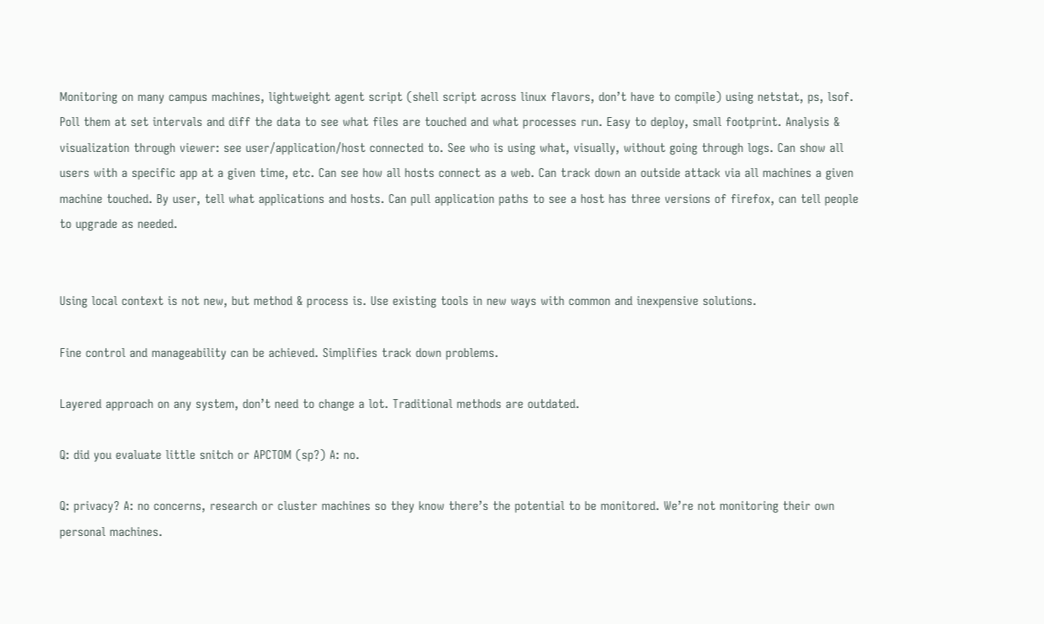Monitoring on many campus machines, lightweight agent script (shell script across linux flavors, don’t have to compile) using netstat, ps, lsof. Poll them at set intervals and diff the data to see what files are touched and what processes run. Easy to deploy, small footprint. Analysis & visualization through viewer: see user/application/host connected to. See who is using what, visually, without going through logs. Can show all users with a specific app at a given time, etc. Can see how all hosts connect as a web. Can track down an outside attack via all machines a given machine touched. By user, tell what applications and hosts. Can pull application paths to see a host has three versions of firefox, can tell people to upgrade as needed.


Using local context is not new, but method & process is. Use existing tools in new ways with common and inexpensive solutions.

Fine control and manageability can be achieved. Simplifies track down problems.

Layered approach on any system, don’t need to change a lot. Traditional methods are outdated.

Q: did you evaluate little snitch or APCTOM (sp?) A: no.

Q: privacy? A: no concerns, research or cluster machines so they know there’s the potential to be monitored. We’re not monitoring their own personal machines.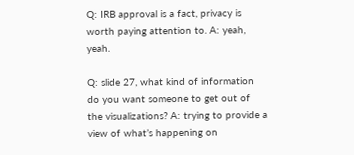Q: IRB approval is a fact, privacy is worth paying attention to. A: yeah, yeah.

Q: slide 27, what kind of information do you want someone to get out of the visualizations? A: trying to provide a view of what’s happening on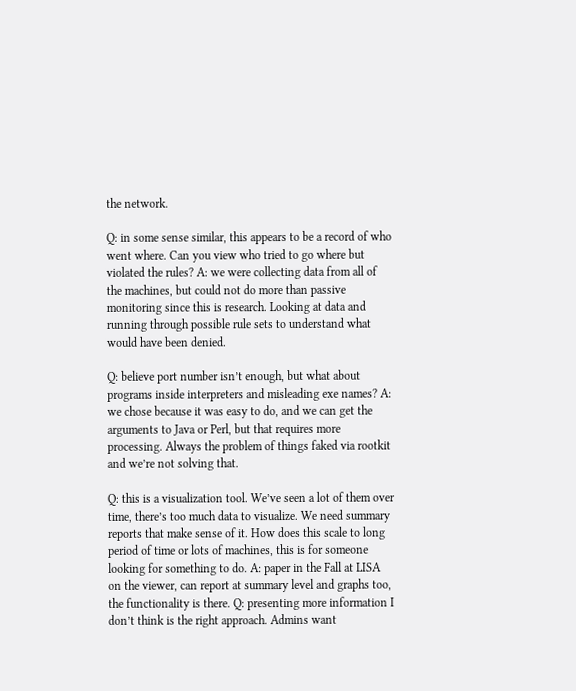the network.

Q: in some sense similar, this appears to be a record of who went where. Can you view who tried to go where but violated the rules? A: we were collecting data from all of the machines, but could not do more than passive monitoring since this is research. Looking at data and running through possible rule sets to understand what would have been denied.

Q: believe port number isn’t enough, but what about programs inside interpreters and misleading exe names? A: we chose because it was easy to do, and we can get the arguments to Java or Perl, but that requires more processing. Always the problem of things faked via rootkit and we’re not solving that.

Q: this is a visualization tool. We’ve seen a lot of them over time, there’s too much data to visualize. We need summary reports that make sense of it. How does this scale to long period of time or lots of machines, this is for someone looking for something to do. A: paper in the Fall at LISA on the viewer, can report at summary level and graphs too, the functionality is there. Q: presenting more information I don’t think is the right approach. Admins want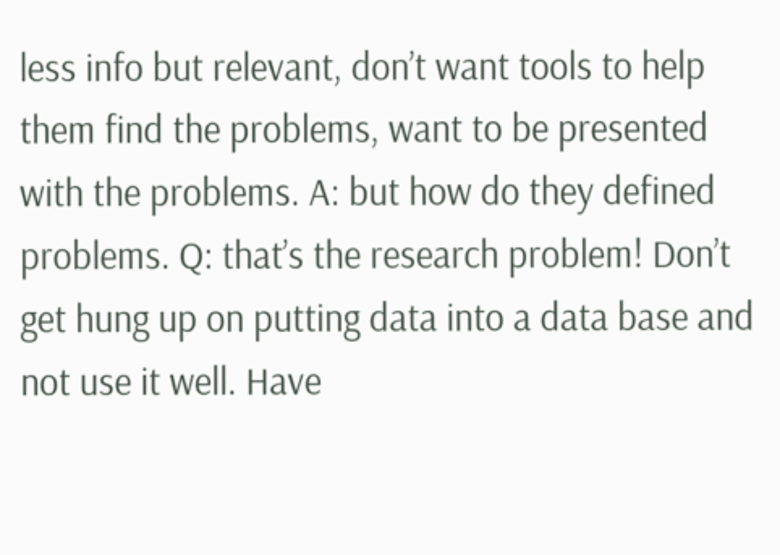less info but relevant, don’t want tools to help them find the problems, want to be presented with the problems. A: but how do they defined problems. Q: that’s the research problem! Don’t get hung up on putting data into a data base and not use it well. Have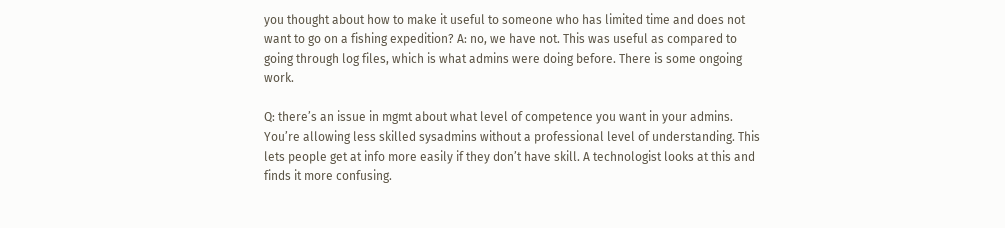you thought about how to make it useful to someone who has limited time and does not want to go on a fishing expedition? A: no, we have not. This was useful as compared to going through log files, which is what admins were doing before. There is some ongoing work.

Q: there’s an issue in mgmt about what level of competence you want in your admins. You’re allowing less skilled sysadmins without a professional level of understanding. This lets people get at info more easily if they don’t have skill. A technologist looks at this and finds it more confusing.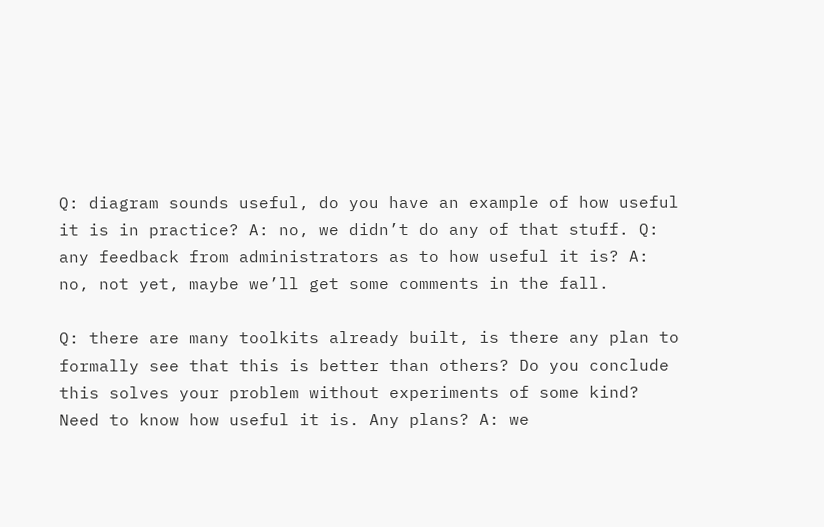Q: diagram sounds useful, do you have an example of how useful it is in practice? A: no, we didn’t do any of that stuff. Q: any feedback from administrators as to how useful it is? A: no, not yet, maybe we’ll get some comments in the fall.

Q: there are many toolkits already built, is there any plan to formally see that this is better than others? Do you conclude this solves your problem without experiments of some kind? Need to know how useful it is. Any plans? A: we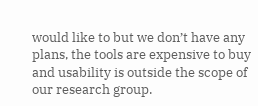would like to but we don’t have any plans, the tools are expensive to buy and usability is outside the scope of our research group.